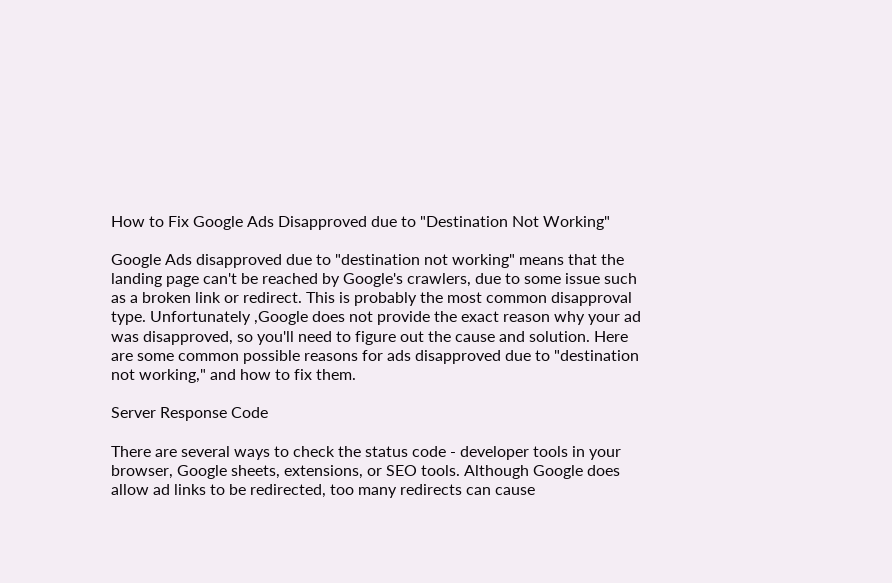How to Fix Google Ads Disapproved due to "Destination Not Working"

Google Ads disapproved due to "destination not working" means that the landing page can't be reached by Google's crawlers, due to some issue such as a broken link or redirect. This is probably the most common disapproval type. Unfortunately ,Google does not provide the exact reason why your ad was disapproved, so you'll need to figure out the cause and solution. Here are some common possible reasons for ads disapproved due to "destination not working," and how to fix them.

Server Response Code

There are several ways to check the status code - developer tools in your browser, Google sheets, extensions, or SEO tools. Although Google does allow ad links to be redirected, too many redirects can cause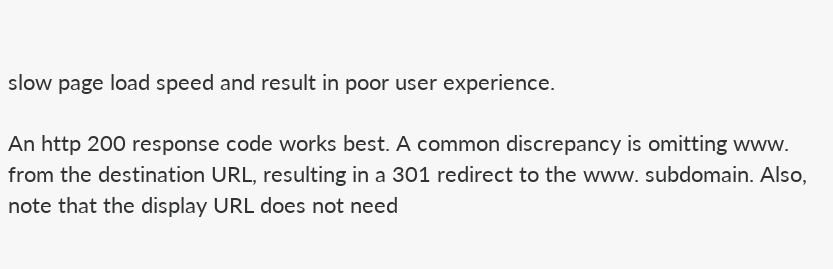slow page load speed and result in poor user experience.

An http 200 response code works best. A common discrepancy is omitting www. from the destination URL, resulting in a 301 redirect to the www. subdomain. Also, note that the display URL does not need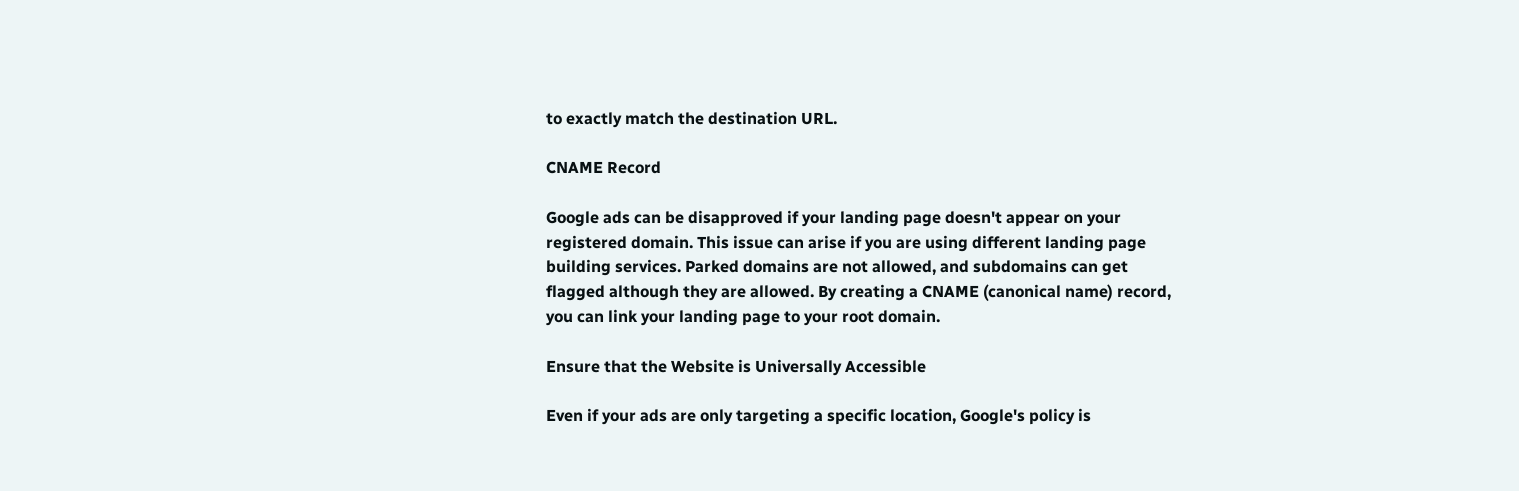to exactly match the destination URL.

CNAME Record

Google ads can be disapproved if your landing page doesn't appear on your registered domain. This issue can arise if you are using different landing page building services. Parked domains are not allowed, and subdomains can get flagged although they are allowed. By creating a CNAME (canonical name) record, you can link your landing page to your root domain.

Ensure that the Website is Universally Accessible

Even if your ads are only targeting a specific location, Google's policy is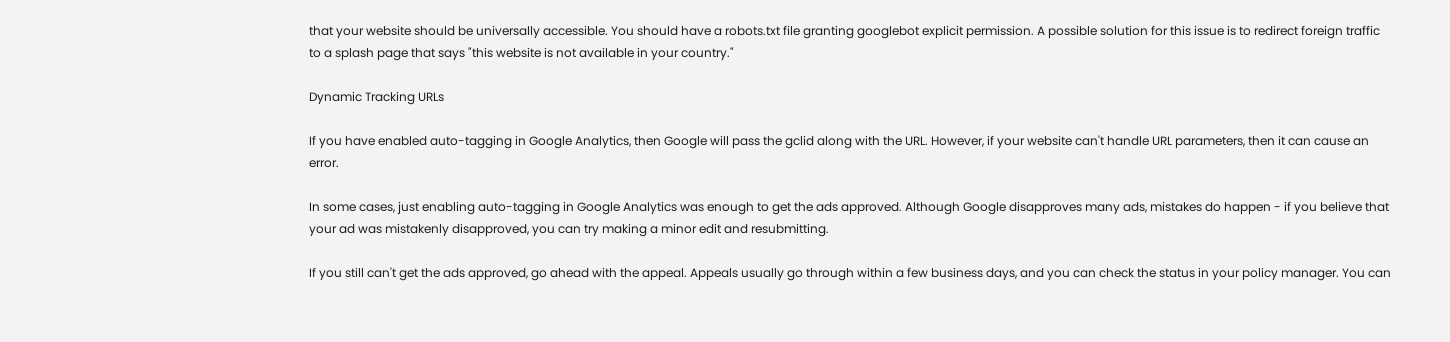that your website should be universally accessible. You should have a robots.txt file granting googlebot explicit permission. A possible solution for this issue is to redirect foreign traffic to a splash page that says "this website is not available in your country."

Dynamic Tracking URLs

If you have enabled auto-tagging in Google Analytics, then Google will pass the gclid along with the URL. However, if your website can't handle URL parameters, then it can cause an error.

In some cases, just enabling auto-tagging in Google Analytics was enough to get the ads approved. Although Google disapproves many ads, mistakes do happen - if you believe that your ad was mistakenly disapproved, you can try making a minor edit and resubmitting.

If you still can't get the ads approved, go ahead with the appeal. Appeals usually go through within a few business days, and you can check the status in your policy manager. You can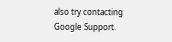also try contacting Google Support.